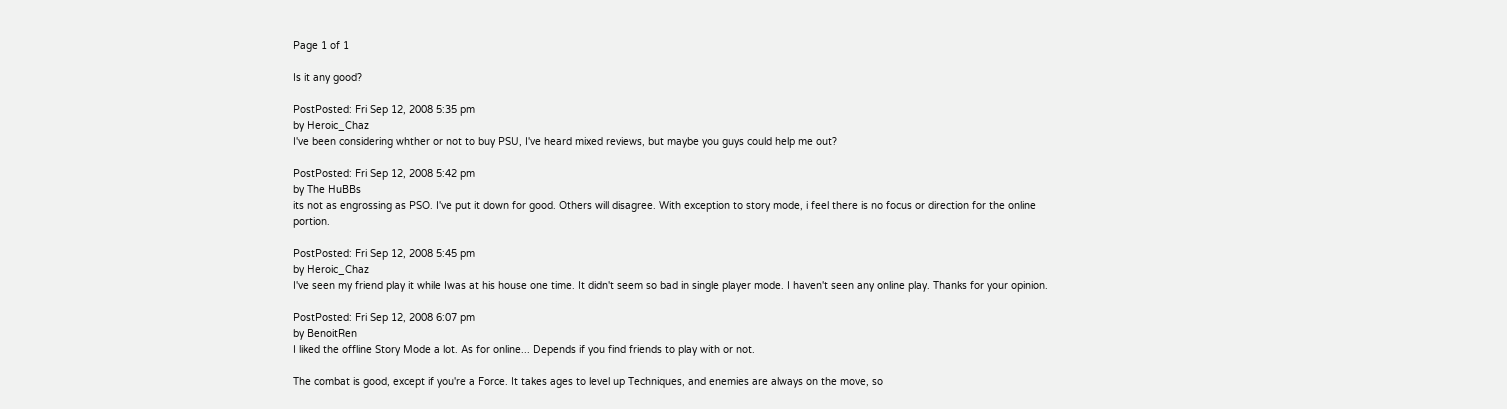Page 1 of 1

Is it any good?

PostPosted: Fri Sep 12, 2008 5:35 pm
by Heroic_Chaz
I've been considering whther or not to buy PSU, I've heard mixed reviews, but maybe you guys could help me out?

PostPosted: Fri Sep 12, 2008 5:42 pm
by The HuBBs
its not as engrossing as PSO. I've put it down for good. Others will disagree. With exception to story mode, i feel there is no focus or direction for the online portion.

PostPosted: Fri Sep 12, 2008 5:45 pm
by Heroic_Chaz
I've seen my friend play it while Iwas at his house one time. It didn't seem so bad in single player mode. I haven't seen any online play. Thanks for your opinion.

PostPosted: Fri Sep 12, 2008 6:07 pm
by BenoitRen
I liked the offline Story Mode a lot. As for online... Depends if you find friends to play with or not.

The combat is good, except if you're a Force. It takes ages to level up Techniques, and enemies are always on the move, so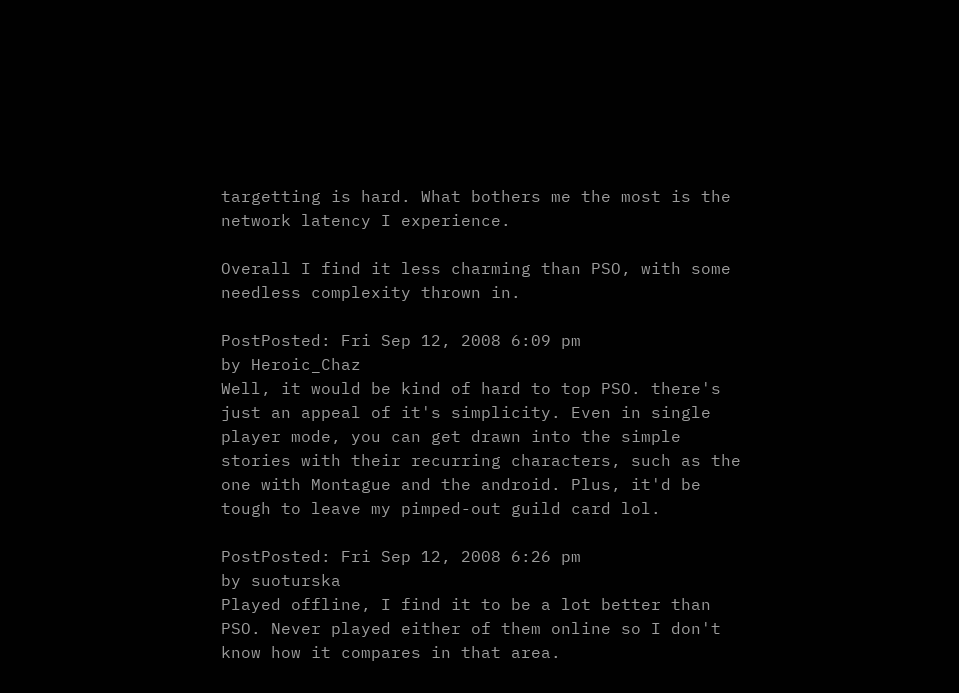targetting is hard. What bothers me the most is the network latency I experience.

Overall I find it less charming than PSO, with some needless complexity thrown in.

PostPosted: Fri Sep 12, 2008 6:09 pm
by Heroic_Chaz
Well, it would be kind of hard to top PSO. there's just an appeal of it's simplicity. Even in single player mode, you can get drawn into the simple stories with their recurring characters, such as the one with Montague and the android. Plus, it'd be tough to leave my pimped-out guild card lol.

PostPosted: Fri Sep 12, 2008 6:26 pm
by suoturska
Played offline, I find it to be a lot better than PSO. Never played either of them online so I don't know how it compares in that area.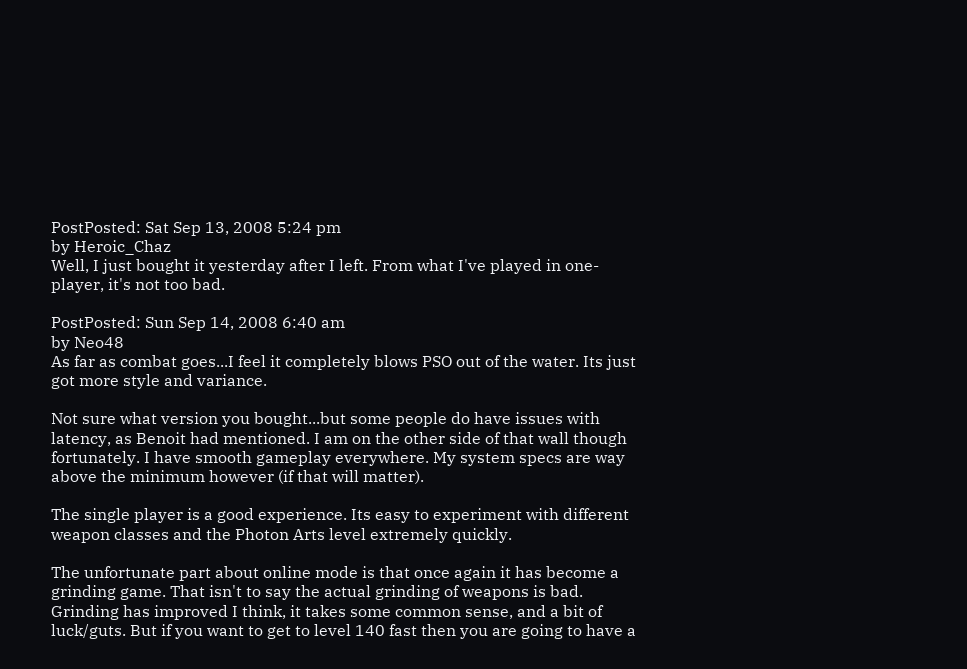PostPosted: Sat Sep 13, 2008 5:24 pm
by Heroic_Chaz
Well, I just bought it yesterday after I left. From what I've played in one-player, it's not too bad.

PostPosted: Sun Sep 14, 2008 6:40 am
by Neo48
As far as combat goes...I feel it completely blows PSO out of the water. Its just got more style and variance.

Not sure what version you bought...but some people do have issues with latency, as Benoit had mentioned. I am on the other side of that wall though fortunately. I have smooth gameplay everywhere. My system specs are way above the minimum however (if that will matter).

The single player is a good experience. Its easy to experiment with different weapon classes and the Photon Arts level extremely quickly.

The unfortunate part about online mode is that once again it has become a grinding game. That isn't to say the actual grinding of weapons is bad. Grinding has improved I think, it takes some common sense, and a bit of luck/guts. But if you want to get to level 140 fast then you are going to have a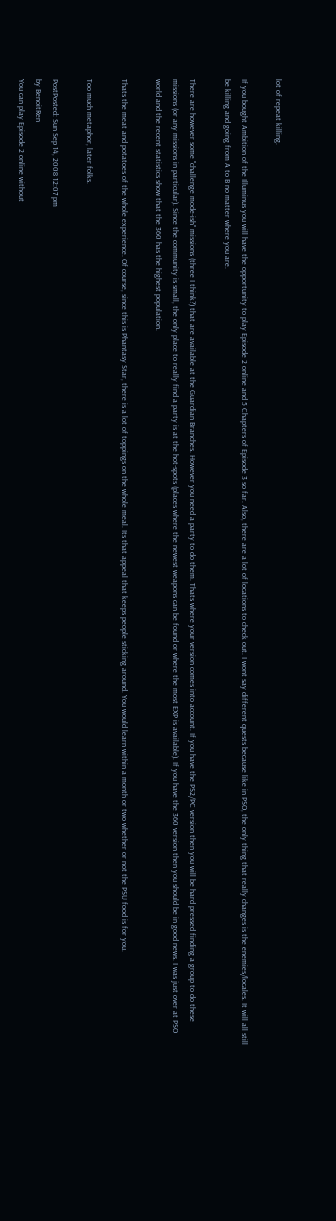lot of repeat killing.

If you bought Ambition of the Illuminus you will have the opportunity to play Episode 2 online and 5 Chapters of Episode 3 so far. Also, there are a lot of locations to check out. I wont say different quests because like in PSO, the only thing that really changes is the enemies/locales. It will all still be killing and going from A to B no matter where you are.

There are however some "challenge mode-ish" missions (three I think?) that are available at the Guardian Branches. However you need a party to do them. Thats where your version comes into account. If you have the PS2/PC version then you will be hard pressed finding a group to do these missions (or any missions in particular). Since the community is small, the only place to really find a party is at the hot-spots (places where the newest weapons can be found or where the most EXP is available). If you have the 360 version then you should be in good news. I was just over at PSO world and the recent statistics show that the 360 has the highest population.

Thats the meat and potatoes of the whole experience. Of course, since this is Phantasy Star, there is a lot of toppings on the whole meal. Its that appeal that keeps people sticking around. You would learn within a month or two whether or not the PSU food is for you.

Too much metaphor, later folks.

PostPosted: Sun Sep 14, 2008 12:07 pm
by BenoitRen
You can play Episode 2 online without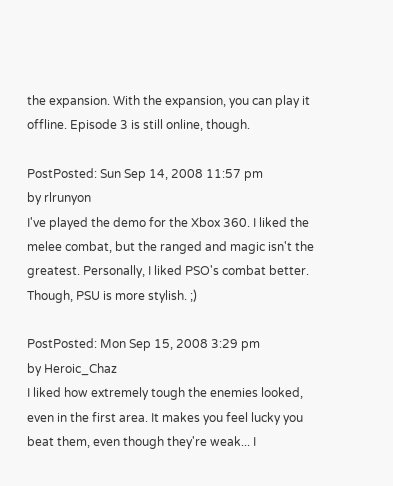the expansion. With the expansion, you can play it offline. Episode 3 is still online, though.

PostPosted: Sun Sep 14, 2008 11:57 pm
by rlrunyon
I've played the demo for the Xbox 360. I liked the melee combat, but the ranged and magic isn't the greatest. Personally, I liked PSO's combat better. Though, PSU is more stylish. ;)

PostPosted: Mon Sep 15, 2008 3:29 pm
by Heroic_Chaz
I liked how extremely tough the enemies looked, even in the first area. It makes you feel lucky you beat them, even though they're weak... I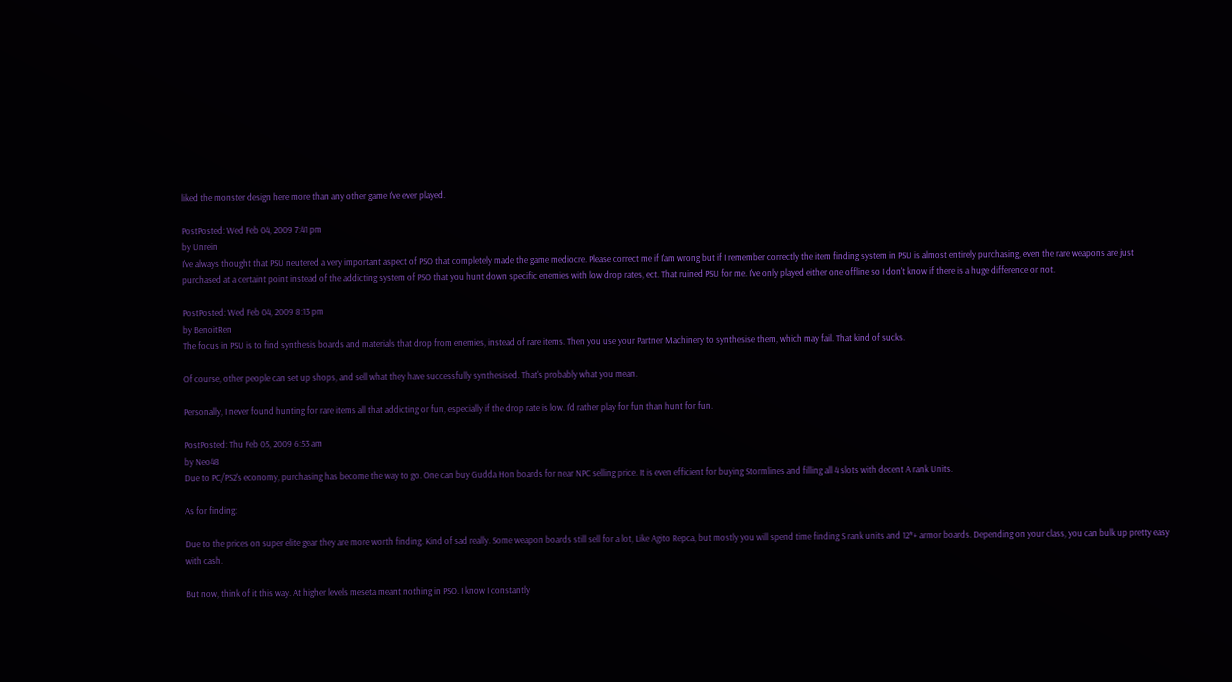liked the monster design here more than any other game I've ever played.

PostPosted: Wed Feb 04, 2009 7:41 pm
by Unrein
I've always thought that PSU neutered a very important aspect of PSO that completely made the game mediocre. Please correct me if I'am wrong but if I remember correctly the item finding system in PSU is almost entirely purchasing, even the rare weapons are just purchased at a certaint point instead of the addicting system of PSO that you hunt down specific enemies with low drop rates, ect. That ruined PSU for me. I've only played either one offline so I don't know if there is a huge difference or not.

PostPosted: Wed Feb 04, 2009 8:13 pm
by BenoitRen
The focus in PSU is to find synthesis boards and materials that drop from enemies, instead of rare items. Then you use your Partner Machinery to synthesise them, which may fail. That kind of sucks.

Of course, other people can set up shops, and sell what they have successfully synthesised. That's probably what you mean.

Personally, I never found hunting for rare items all that addicting or fun, especially if the drop rate is low. I'd rather play for fun than hunt for fun.

PostPosted: Thu Feb 05, 2009 6:53 am
by Neo48
Due to PC/PS2's economy, purchasing has become the way to go. One can buy Gudda Hon boards for near NPC selling price. It is even efficient for buying Stormlines and filling all 4 slots with decent A rank Units.

As for finding:

Due to the prices on super elite gear they are more worth finding. Kind of sad really. Some weapon boards still sell for a lot, Like Agito Repca, but mostly you will spend time finding S rank units and 12*+ armor boards. Depending on your class, you can bulk up pretty easy with cash.

But now, think of it this way. At higher levels meseta meant nothing in PSO. I know I constantly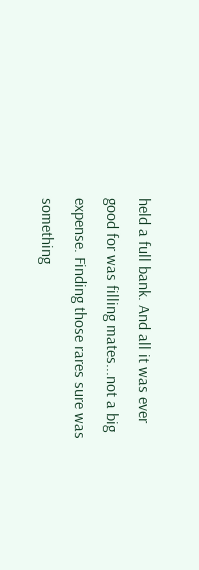held a full bank. And all it was ever good for was filling mates...not a big expense. Finding those rares sure was something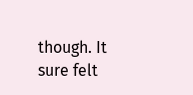though. It sure felt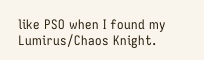like PSO when I found my Lumirus/Chaos Knight.